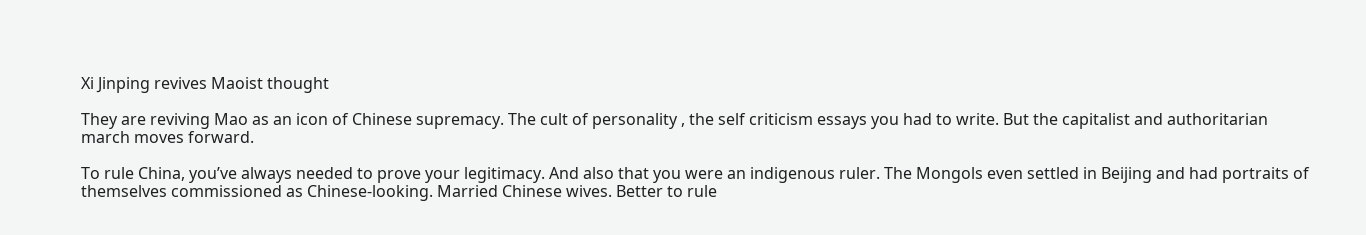Xi Jinping revives Maoist thought

They are reviving Mao as an icon of Chinese supremacy. The cult of personality , the self criticism essays you had to write. But the capitalist and authoritarian march moves forward.

To rule China, you’ve always needed to prove your legitimacy. And also that you were an indigenous ruler. The Mongols even settled in Beijing and had portraits of themselves commissioned as Chinese-looking. Married Chinese wives. Better to rule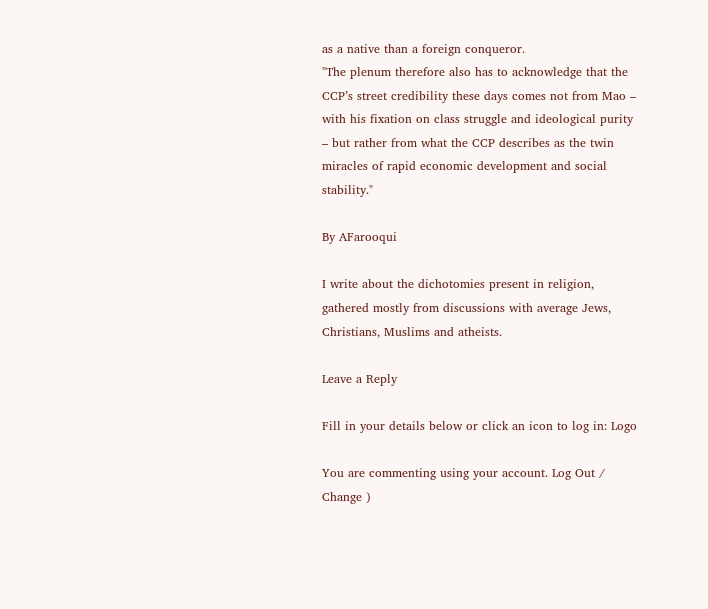as a native than a foreign conqueror.
"The plenum therefore also has to acknowledge that the CCP’s street credibility these days comes not from Mao – with his fixation on class struggle and ideological purity – but rather from what the CCP describes as the twin miracles of rapid economic development and social stability."

By AFarooqui

I write about the dichotomies present in religion, gathered mostly from discussions with average Jews, Christians, Muslims and atheists.

Leave a Reply

Fill in your details below or click an icon to log in: Logo

You are commenting using your account. Log Out /  Change )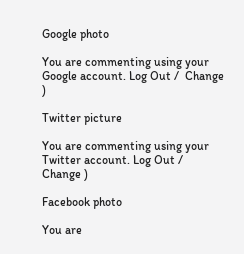Google photo

You are commenting using your Google account. Log Out /  Change )

Twitter picture

You are commenting using your Twitter account. Log Out /  Change )

Facebook photo

You are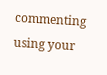commenting using your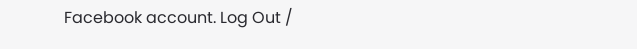Facebook account. Log Out /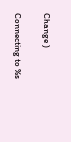Change )

Connecting to %s